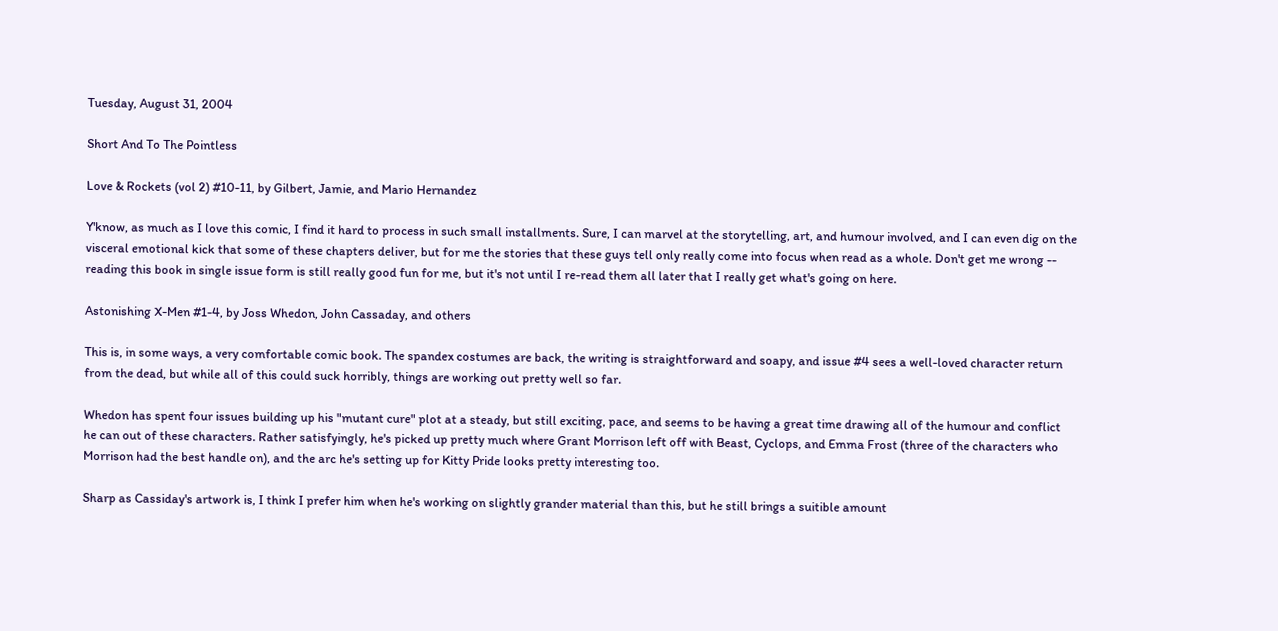Tuesday, August 31, 2004

Short And To The Pointless

Love & Rockets (vol 2) #10-11, by Gilbert, Jamie, and Mario Hernandez

Y'know, as much as I love this comic, I find it hard to process in such small installments. Sure, I can marvel at the storytelling, art, and humour involved, and I can even dig on the visceral emotional kick that some of these chapters deliver, but for me the stories that these guys tell only really come into focus when read as a whole. Don't get me wrong -- reading this book in single issue form is still really good fun for me, but it's not until I re-read them all later that I really get what's going on here.

Astonishing X-Men #1-4, by Joss Whedon, John Cassaday, and others

This is, in some ways, a very comfortable comic book. The spandex costumes are back, the writing is straightforward and soapy, and issue #4 sees a well-loved character return from the dead, but while all of this could suck horribly, things are working out pretty well so far.

Whedon has spent four issues building up his "mutant cure" plot at a steady, but still exciting, pace, and seems to be having a great time drawing all of the humour and conflict he can out of these characters. Rather satisfyingly, he's picked up pretty much where Grant Morrison left off with Beast, Cyclops, and Emma Frost (three of the characters who Morrison had the best handle on), and the arc he's setting up for Kitty Pride looks pretty interesting too.

Sharp as Cassiday's artwork is, I think I prefer him when he's working on slightly grander material than this, but he still brings a suitible amount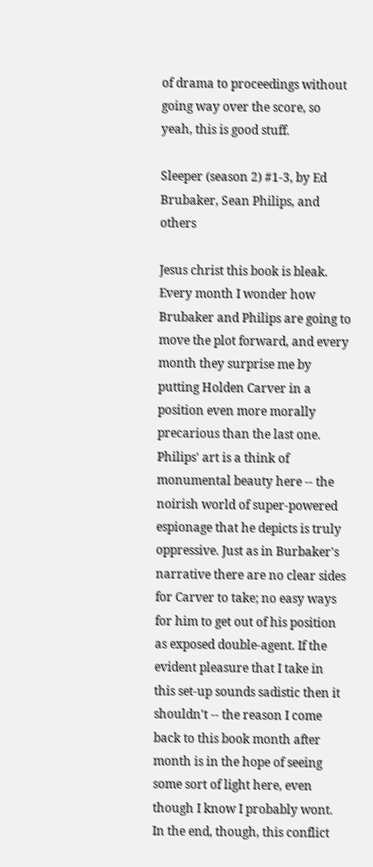of drama to proceedings without going way over the score, so yeah, this is good stuff.

Sleeper (season 2) #1-3, by Ed Brubaker, Sean Philips, and others

Jesus christ this book is bleak. Every month I wonder how Brubaker and Philips are going to move the plot forward, and every month they surprise me by putting Holden Carver in a position even more morally precarious than the last one. Philips' art is a think of monumental beauty here -- the noirish world of super-powered espionage that he depicts is truly oppressive. Just as in Burbaker's narrative there are no clear sides for Carver to take; no easy ways for him to get out of his position as exposed double-agent. If the evident pleasure that I take in this set-up sounds sadistic then it shouldn't -- the reason I come back to this book month after month is in the hope of seeing some sort of light here, even though I know I probably wont. In the end, though, this conflict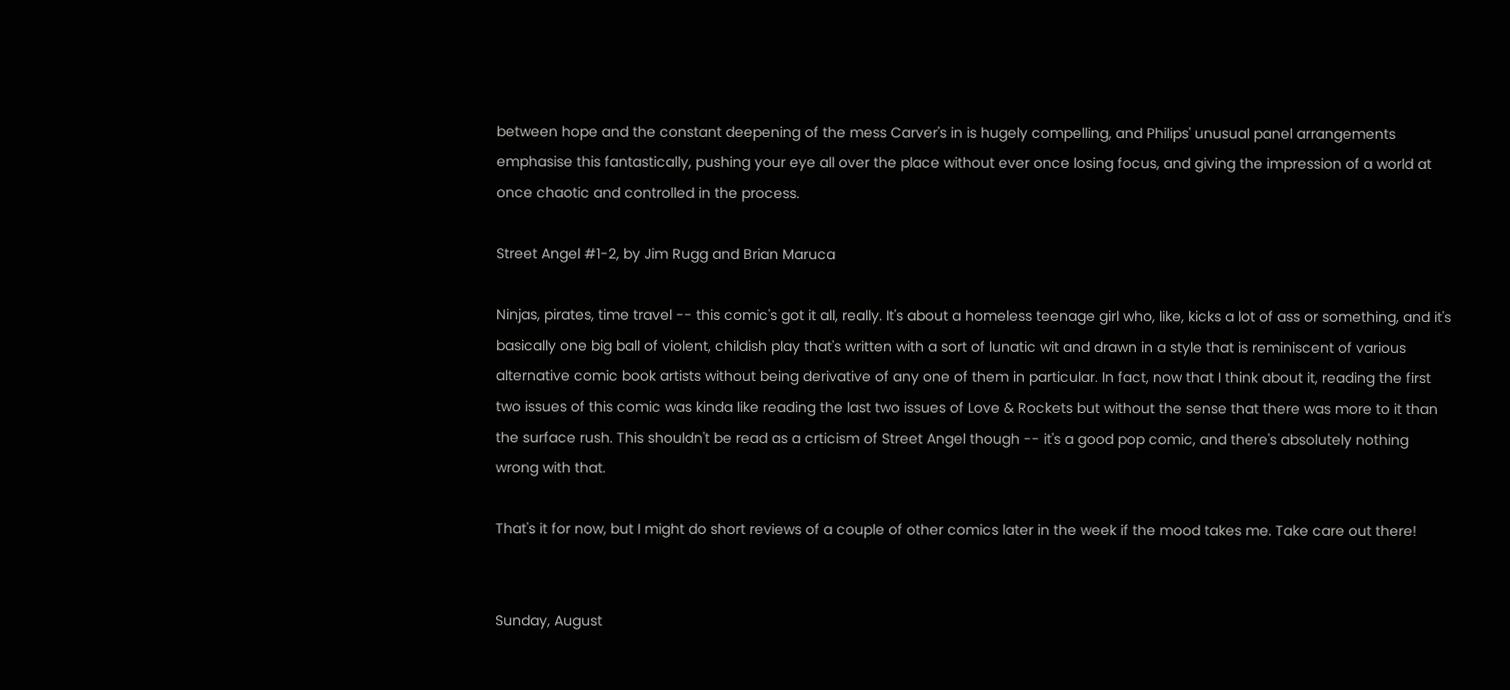between hope and the constant deepening of the mess Carver's in is hugely compelling, and Philips' unusual panel arrangements emphasise this fantastically, pushing your eye all over the place without ever once losing focus, and giving the impression of a world at once chaotic and controlled in the process.

Street Angel #1-2, by Jim Rugg and Brian Maruca

Ninjas, pirates, time travel -- this comic's got it all, really. It's about a homeless teenage girl who, like, kicks a lot of ass or something, and it's basically one big ball of violent, childish play that's written with a sort of lunatic wit and drawn in a style that is reminiscent of various alternative comic book artists without being derivative of any one of them in particular. In fact, now that I think about it, reading the first two issues of this comic was kinda like reading the last two issues of Love & Rockets but without the sense that there was more to it than the surface rush. This shouldn't be read as a crticism of Street Angel though -- it's a good pop comic, and there's absolutely nothing wrong with that.

That's it for now, but I might do short reviews of a couple of other comics later in the week if the mood takes me. Take care out there!


Sunday, August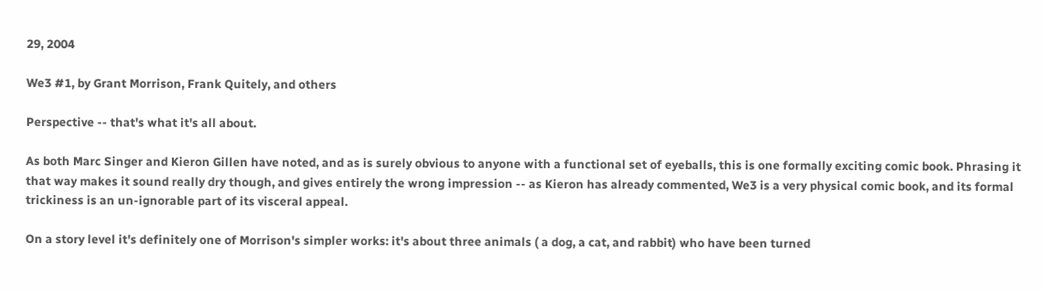29, 2004

We3 #1, by Grant Morrison, Frank Quitely, and others

Perspective -- that's what it's all about.

As both Marc Singer and Kieron Gillen have noted, and as is surely obvious to anyone with a functional set of eyeballs, this is one formally exciting comic book. Phrasing it that way makes it sound really dry though, and gives entirely the wrong impression -- as Kieron has already commented, We3 is a very physical comic book, and its formal trickiness is an un-ignorable part of its visceral appeal.

On a story level it's definitely one of Morrison's simpler works: it's about three animals ( a dog, a cat, and rabbit) who have been turned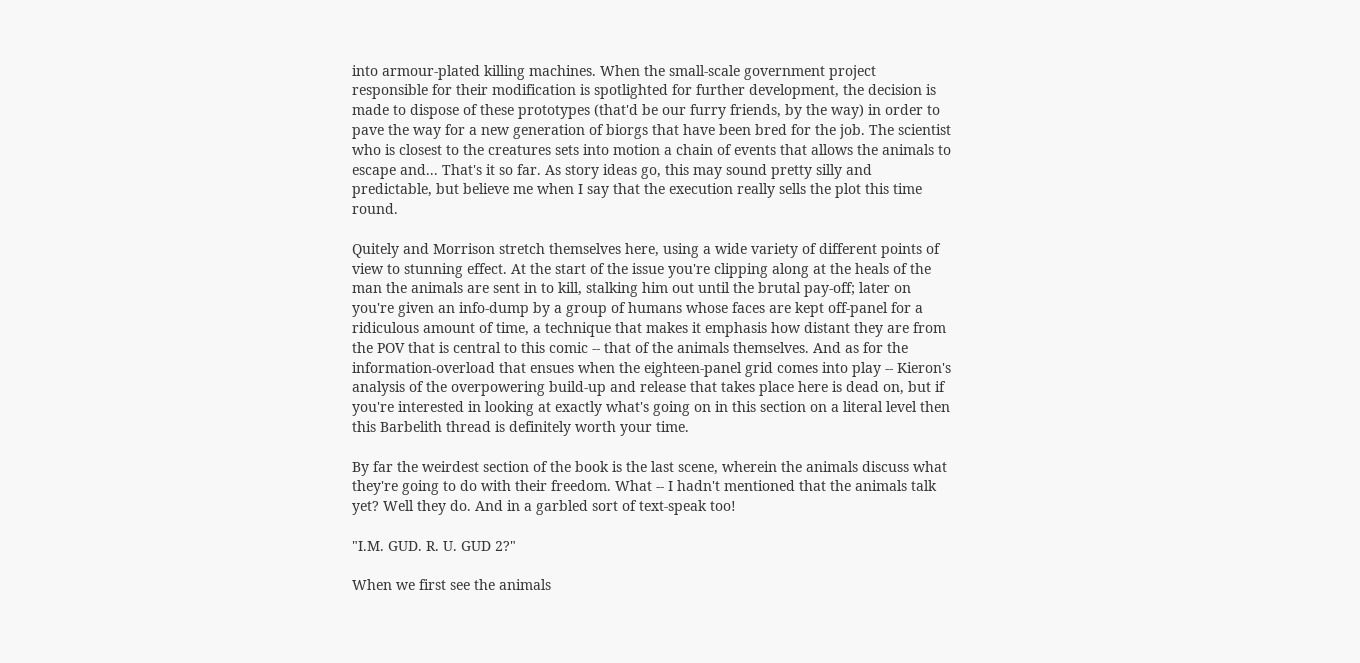into armour-plated killing machines. When the small-scale government project responsible for their modification is spotlighted for further development, the decision is made to dispose of these prototypes (that'd be our furry friends, by the way) in order to pave the way for a new generation of biorgs that have been bred for the job. The scientist who is closest to the creatures sets into motion a chain of events that allows the animals to escape and... That's it so far. As story ideas go, this may sound pretty silly and predictable, but believe me when I say that the execution really sells the plot this time round.

Quitely and Morrison stretch themselves here, using a wide variety of different points of view to stunning effect. At the start of the issue you're clipping along at the heals of the man the animals are sent in to kill, stalking him out until the brutal pay-off; later on you're given an info-dump by a group of humans whose faces are kept off-panel for a ridiculous amount of time, a technique that makes it emphasis how distant they are from the POV that is central to this comic -- that of the animals themselves. And as for the information-overload that ensues when the eighteen-panel grid comes into play -- Kieron's analysis of the overpowering build-up and release that takes place here is dead on, but if you're interested in looking at exactly what's going on in this section on a literal level then this Barbelith thread is definitely worth your time.

By far the weirdest section of the book is the last scene, wherein the animals discuss what they're going to do with their freedom. What -- I hadn't mentioned that the animals talk yet? Well they do. And in a garbled sort of text-speak too!

"I.M. GUD. R. U. GUD 2?"

When we first see the animals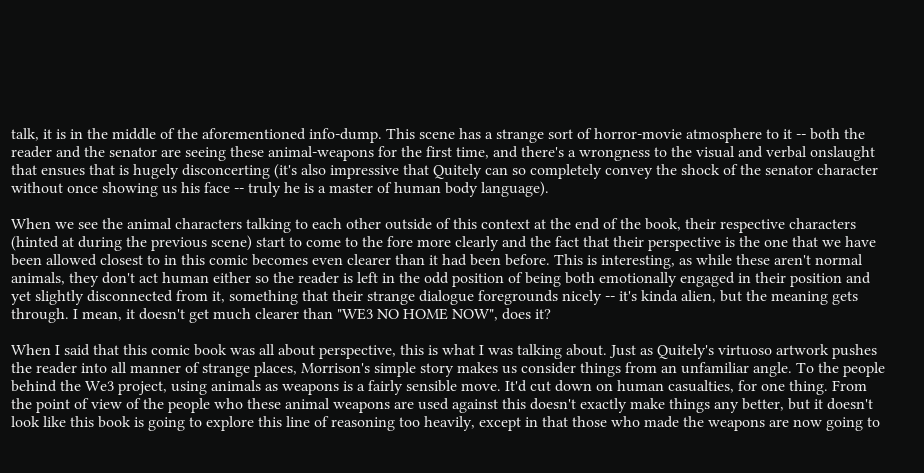talk, it is in the middle of the aforementioned info-dump. This scene has a strange sort of horror-movie atmosphere to it -- both the reader and the senator are seeing these animal-weapons for the first time, and there's a wrongness to the visual and verbal onslaught that ensues that is hugely disconcerting (it's also impressive that Quitely can so completely convey the shock of the senator character without once showing us his face -- truly he is a master of human body language).

When we see the animal characters talking to each other outside of this context at the end of the book, their respective characters (hinted at during the previous scene) start to come to the fore more clearly and the fact that their perspective is the one that we have been allowed closest to in this comic becomes even clearer than it had been before. This is interesting, as while these aren't normal animals, they don't act human either so the reader is left in the odd position of being both emotionally engaged in their position and yet slightly disconnected from it, something that their strange dialogue foregrounds nicely -- it's kinda alien, but the meaning gets through. I mean, it doesn't get much clearer than "WE3 NO HOME NOW", does it?

When I said that this comic book was all about perspective, this is what I was talking about. Just as Quitely's virtuoso artwork pushes the reader into all manner of strange places, Morrison's simple story makes us consider things from an unfamiliar angle. To the people behind the We3 project, using animals as weapons is a fairly sensible move. It'd cut down on human casualties, for one thing. From the point of view of the people who these animal weapons are used against this doesn't exactly make things any better, but it doesn't look like this book is going to explore this line of reasoning too heavily, except in that those who made the weapons are now going to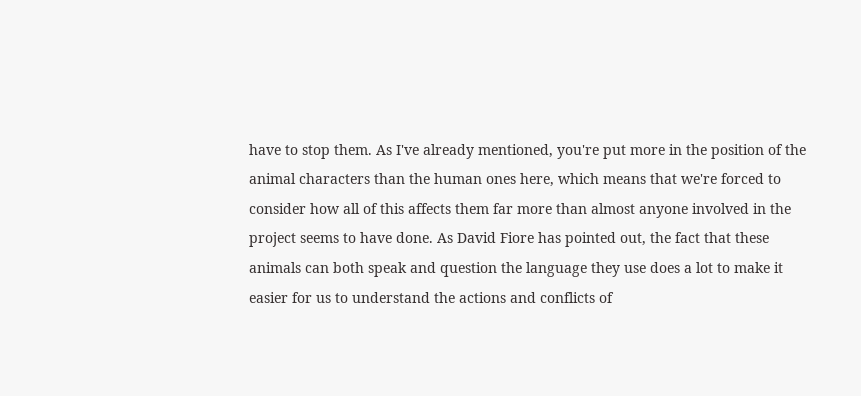have to stop them. As I've already mentioned, you're put more in the position of the animal characters than the human ones here, which means that we're forced to consider how all of this affects them far more than almost anyone involved in the project seems to have done. As David Fiore has pointed out, the fact that these animals can both speak and question the language they use does a lot to make it easier for us to understand the actions and conflicts of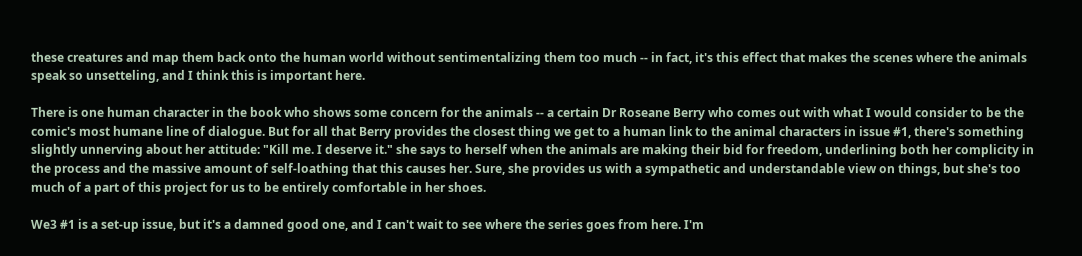these creatures and map them back onto the human world without sentimentalizing them too much -- in fact, it's this effect that makes the scenes where the animals speak so unsetteling, and I think this is important here.

There is one human character in the book who shows some concern for the animals -- a certain Dr Roseane Berry who comes out with what I would consider to be the comic's most humane line of dialogue. But for all that Berry provides the closest thing we get to a human link to the animal characters in issue #1, there's something slightly unnerving about her attitude: "Kill me. I deserve it." she says to herself when the animals are making their bid for freedom, underlining both her complicity in the process and the massive amount of self-loathing that this causes her. Sure, she provides us with a sympathetic and understandable view on things, but she's too much of a part of this project for us to be entirely comfortable in her shoes.

We3 #1 is a set-up issue, but it's a damned good one, and I can't wait to see where the series goes from here. I'm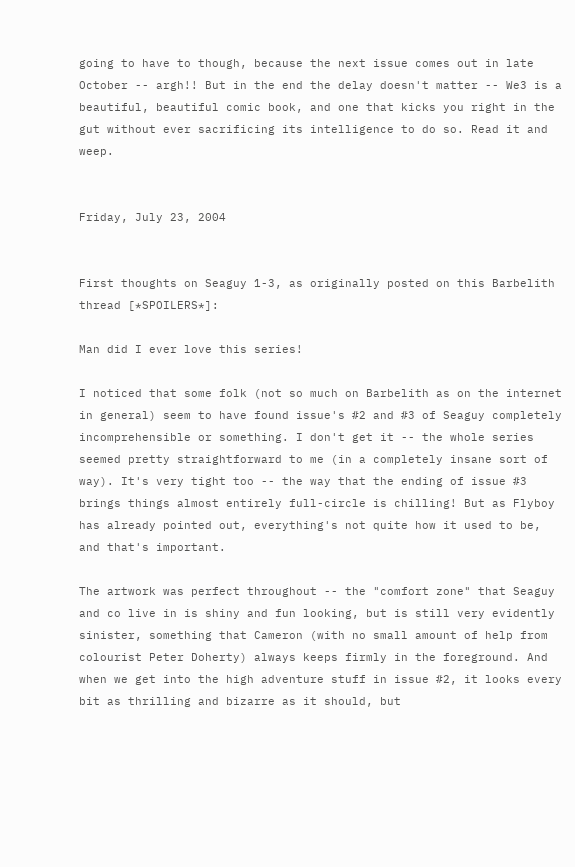going to have to though, because the next issue comes out in late October -- argh!! But in the end the delay doesn't matter -- We3 is a beautiful, beautiful comic book, and one that kicks you right in the gut without ever sacrificing its intelligence to do so. Read it and weep.


Friday, July 23, 2004


First thoughts on Seaguy 1-3, as originally posted on this Barbelith thread [*SPOILERS*]:

Man did I ever love this series!

I noticed that some folk (not so much on Barbelith as on the internet in general) seem to have found issue's #2 and #3 of Seaguy completely incomprehensible or something. I don't get it -- the whole series seemed pretty straightforward to me (in a completely insane sort of way). It's very tight too -- the way that the ending of issue #3 brings things almost entirely full-circle is chilling! But as Flyboy has already pointed out, everything's not quite how it used to be, and that's important.

The artwork was perfect throughout -- the "comfort zone" that Seaguy and co live in is shiny and fun looking, but is still very evidently sinister, something that Cameron (with no small amount of help from colourist Peter Doherty) always keeps firmly in the foreground. And when we get into the high adventure stuff in issue #2, it looks every bit as thrilling and bizarre as it should, but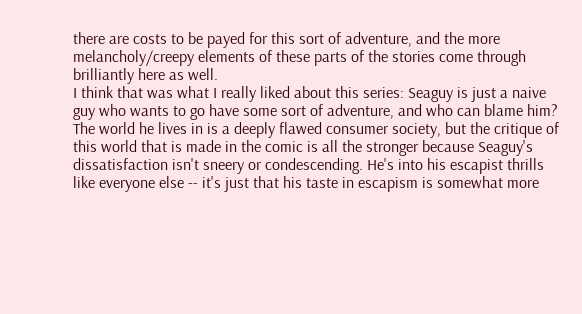there are costs to be payed for this sort of adventure, and the more melancholy/creepy elements of these parts of the stories come through brilliantly here as well.
I think that was what I really liked about this series: Seaguy is just a naive guy who wants to go have some sort of adventure, and who can blame him? The world he lives in is a deeply flawed consumer society, but the critique of this world that is made in the comic is all the stronger because Seaguy's dissatisfaction isn't sneery or condescending. He's into his escapist thrills like everyone else -- it's just that his taste in escapism is somewhat more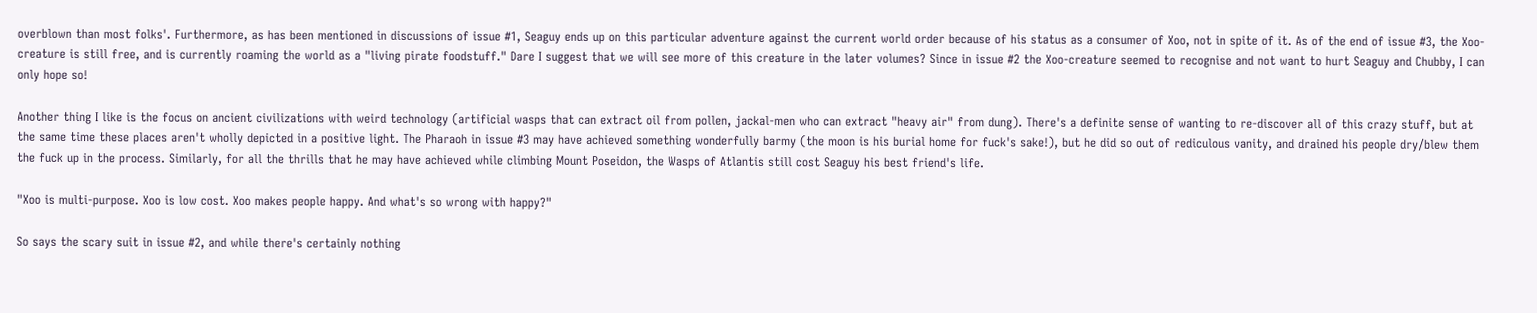overblown than most folks'. Furthermore, as has been mentioned in discussions of issue #1, Seaguy ends up on this particular adventure against the current world order because of his status as a consumer of Xoo, not in spite of it. As of the end of issue #3, the Xoo-creature is still free, and is currently roaming the world as a "living pirate foodstuff." Dare I suggest that we will see more of this creature in the later volumes? Since in issue #2 the Xoo-creature seemed to recognise and not want to hurt Seaguy and Chubby, I can only hope so!

Another thing I like is the focus on ancient civilizations with weird technology (artificial wasps that can extract oil from pollen, jackal-men who can extract "heavy air" from dung). There's a definite sense of wanting to re-discover all of this crazy stuff, but at the same time these places aren't wholly depicted in a positive light. The Pharaoh in issue #3 may have achieved something wonderfully barmy (the moon is his burial home for fuck's sake!), but he did so out of rediculous vanity, and drained his people dry/blew them the fuck up in the process. Similarly, for all the thrills that he may have achieved while climbing Mount Poseidon, the Wasps of Atlantis still cost Seaguy his best friend's life.

"Xoo is multi-purpose. Xoo is low cost. Xoo makes people happy. And what's so wrong with happy?"

So says the scary suit in issue #2, and while there's certainly nothing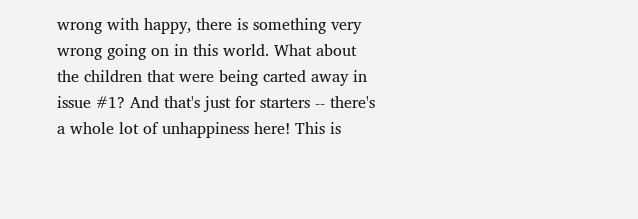wrong with happy, there is something very wrong going on in this world. What about the children that were being carted away in issue #1? And that's just for starters -- there's a whole lot of unhappiness here! This is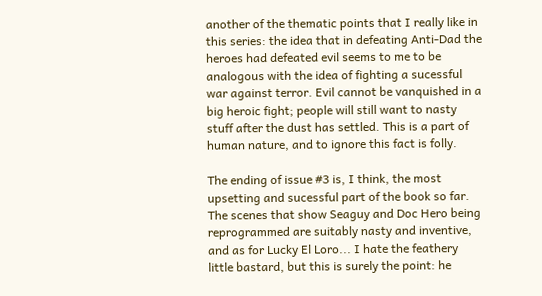another of the thematic points that I really like in this series: the idea that in defeating Anti-Dad the heroes had defeated evil seems to me to be analogous with the idea of fighting a sucessful war against terror. Evil cannot be vanquished in a big heroic fight; people will still want to nasty stuff after the dust has settled. This is a part of human nature, and to ignore this fact is folly.

The ending of issue #3 is, I think, the most upsetting and sucessful part of the book so far. The scenes that show Seaguy and Doc Hero being reprogrammed are suitably nasty and inventive, and as for Lucky El Loro... I hate the feathery little bastard, but this is surely the point: he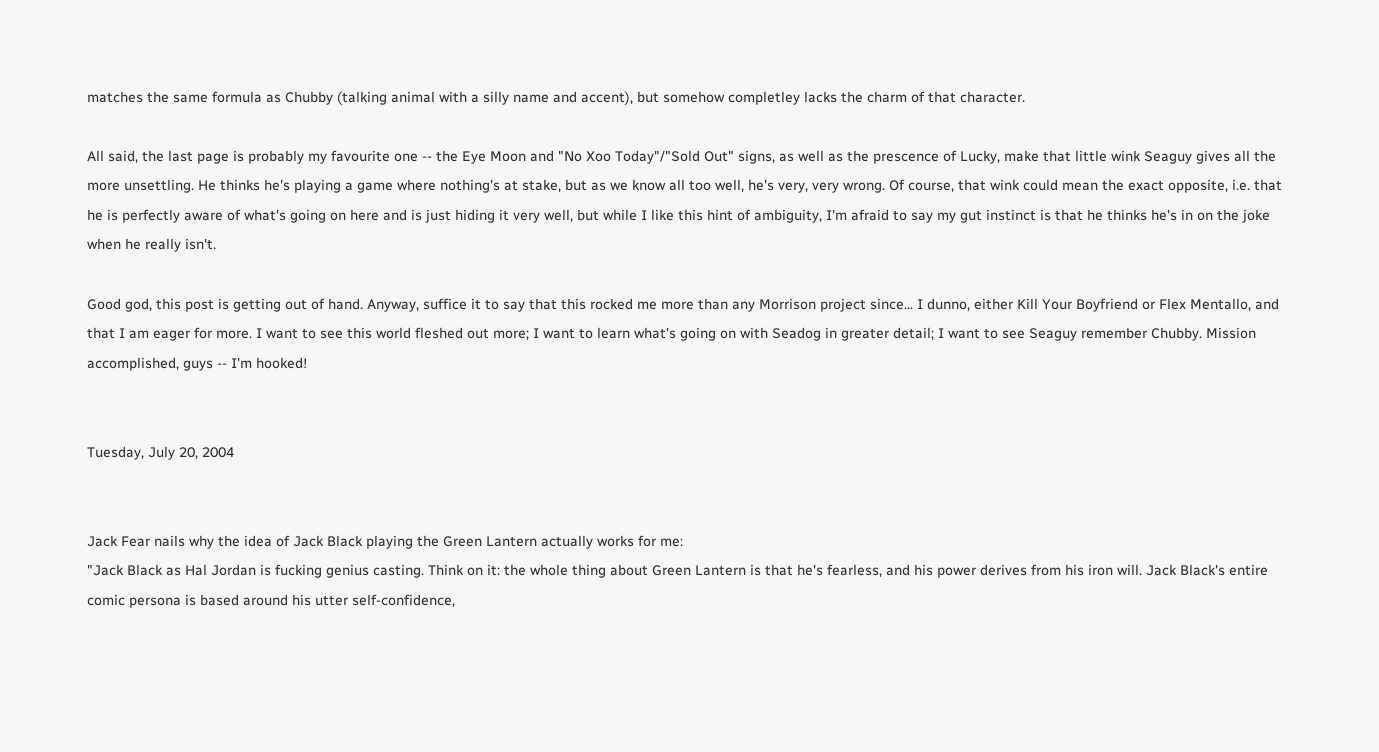matches the same formula as Chubby (talking animal with a silly name and accent), but somehow completley lacks the charm of that character.

All said, the last page is probably my favourite one -- the Eye Moon and "No Xoo Today"/"Sold Out" signs, as well as the prescence of Lucky, make that little wink Seaguy gives all the more unsettling. He thinks he's playing a game where nothing's at stake, but as we know all too well, he's very, very wrong. Of course, that wink could mean the exact opposite, i.e. that he is perfectly aware of what's going on here and is just hiding it very well, but while I like this hint of ambiguity, I'm afraid to say my gut instinct is that he thinks he's in on the joke when he really isn't.

Good god, this post is getting out of hand. Anyway, suffice it to say that this rocked me more than any Morrison project since... I dunno, either Kill Your Boyfriend or Flex Mentallo, and that I am eager for more. I want to see this world fleshed out more; I want to learn what's going on with Seadog in greater detail; I want to see Seaguy remember Chubby. Mission accomplished, guys -- I'm hooked!


Tuesday, July 20, 2004


Jack Fear nails why the idea of Jack Black playing the Green Lantern actually works for me:
"Jack Black as Hal Jordan is fucking genius casting. Think on it: the whole thing about Green Lantern is that he's fearless, and his power derives from his iron will. Jack Black's entire comic persona is based around his utter self-confidence,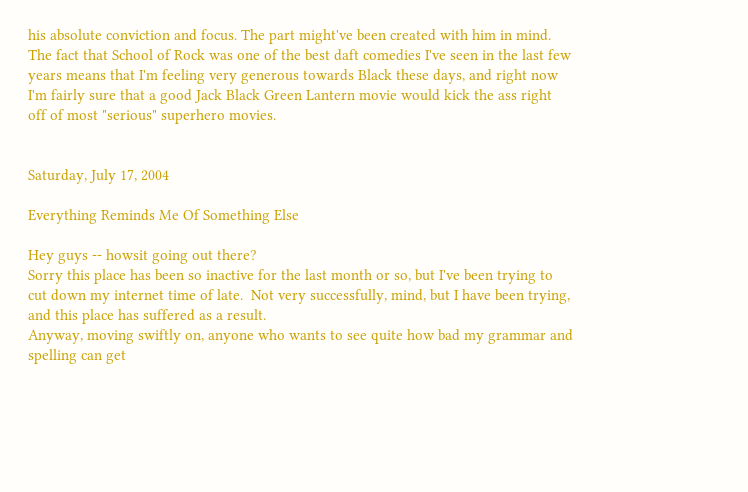his absolute conviction and focus. The part might've been created with him in mind.
The fact that School of Rock was one of the best daft comedies I've seen in the last few years means that I'm feeling very generous towards Black these days, and right now I'm fairly sure that a good Jack Black Green Lantern movie would kick the ass right off of most "serious" superhero movies.


Saturday, July 17, 2004

Everything Reminds Me Of Something Else

Hey guys -- howsit going out there?
Sorry this place has been so inactive for the last month or so, but I've been trying to cut down my internet time of late.  Not very successfully, mind, but I have been trying, and this place has suffered as a result.
Anyway, moving swiftly on, anyone who wants to see quite how bad my grammar and spelling can get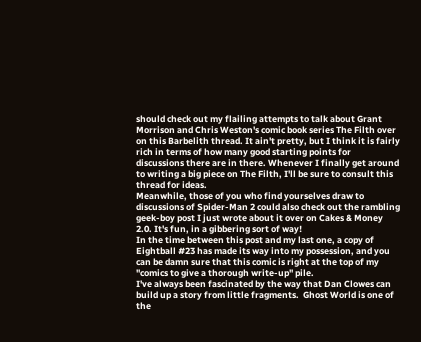should check out my flailing attempts to talk about Grant Morrison and Chris Weston's comic book series The Filth over on this Barbelith thread. It ain't pretty, but I think it is fairly rich in terms of how many good starting points for discussions there are in there. Whenever I finally get around to writing a big piece on The Filth, I'll be sure to consult this thread for ideas.
Meanwhile, those of you who find yourselves draw to discussions of Spider-Man 2 could also check out the rambling geek-boy post I just wrote about it over on Cakes & Money 2.0. It's fun, in a gibbering sort of way!
In the time between this post and my last one, a copy of Eightball #23 has made its way into my possession, and you can be damn sure that this comic is right at the top of my "comics to give a thorough write-up" pile.
I've always been fascinated by the way that Dan Clowes can build up a story from little fragments.  Ghost World is one of the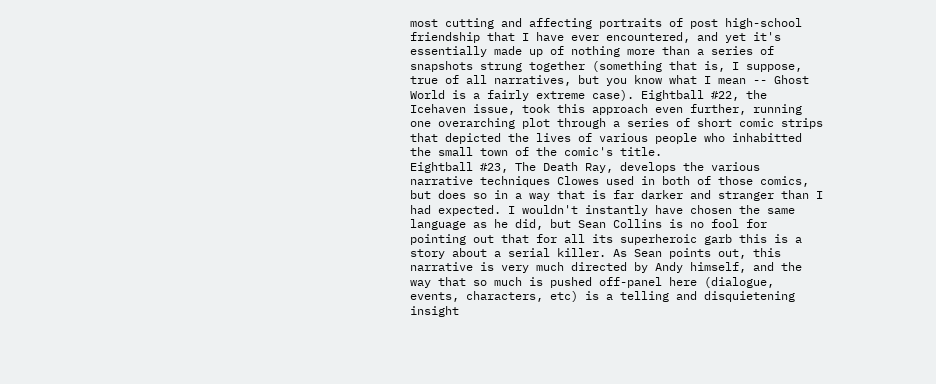most cutting and affecting portraits of post high-school friendship that I have ever encountered, and yet it's essentially made up of nothing more than a series of snapshots strung together (something that is, I suppose, true of all narratives, but you know what I mean -- Ghost World is a fairly extreme case). Eightball #22, the Icehaven issue, took this approach even further, running one overarching plot through a series of short comic strips that depicted the lives of various people who inhabitted the small town of the comic's title.
Eightball #23, The Death Ray, develops the various narrative techniques Clowes used in both of those comics, but does so in a way that is far darker and stranger than I had expected. I wouldn't instantly have chosen the same language as he did, but Sean Collins is no fool for pointing out that for all its superheroic garb this is a story about a serial killer. As Sean points out, this narrative is very much directed by Andy himself, and the way that so much is pushed off-panel here (dialogue, events, characters, etc) is a telling and disquietening insight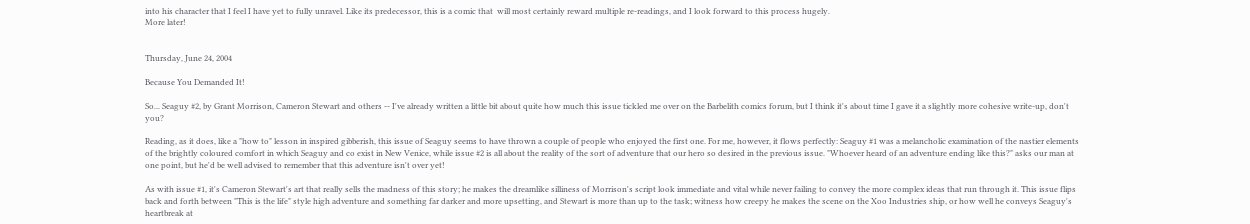into his character that I feel I have yet to fully unravel. Like its predecessor, this is a comic that  will most certainly reward multiple re-readings, and I look forward to this process hugely.
More later!


Thursday, June 24, 2004

Because You Demanded It!

So... Seaguy #2, by Grant Morrison, Cameron Stewart and others -- I've already written a little bit about quite how much this issue tickled me over on the Barbelith comics forum, but I think it's about time I gave it a slightly more cohesive write-up, don't you?

Reading, as it does, like a "how to" lesson in inspired gibberish, this issue of Seaguy seems to have thrown a couple of people who enjoyed the first one. For me, however, it flows perfectly: Seaguy #1 was a melancholic examination of the nastier elements of the brightly coloured comfort in which Seaguy and co exist in New Venice, while issue #2 is all about the reality of the sort of adventure that our hero so desired in the previous issue. "Whoever heard of an adventure ending like this?" asks our man at one point, but he'd be well advised to remember that this adventure isn't over yet!

As with issue #1, it's Cameron Stewart's art that really sells the madness of this story; he makes the dreamlike silliness of Morrison's script look immediate and vital while never failing to convey the more complex ideas that run through it. This issue flips back and forth between "This is the life" style high adventure and something far darker and more upsetting, and Stewart is more than up to the task; witness how creepy he makes the scene on the Xoo Industries ship, or how well he conveys Seaguy's heartbreak at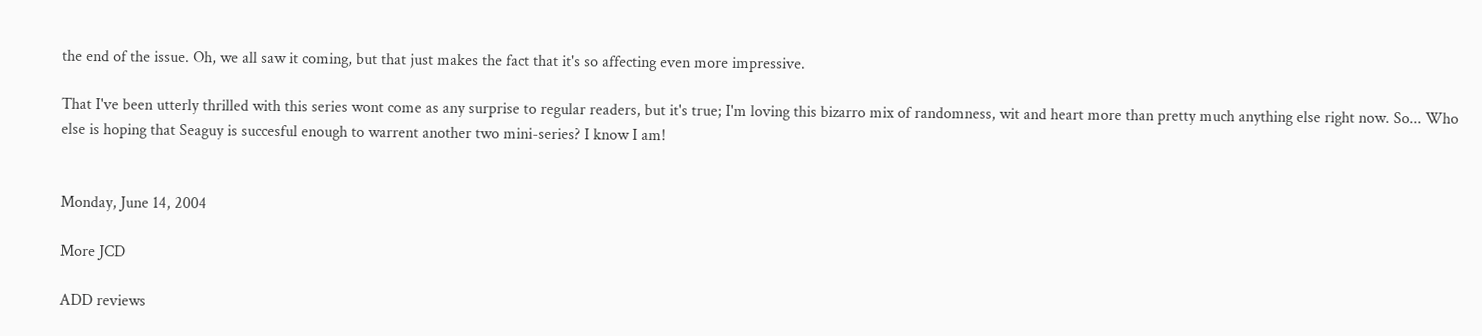the end of the issue. Oh, we all saw it coming, but that just makes the fact that it's so affecting even more impressive.

That I've been utterly thrilled with this series wont come as any surprise to regular readers, but it's true; I'm loving this bizarro mix of randomness, wit and heart more than pretty much anything else right now. So... Who else is hoping that Seaguy is succesful enough to warrent another two mini-series? I know I am!


Monday, June 14, 2004

More JCD

ADD reviews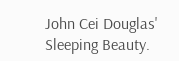John Cei Douglas' Sleeping Beauty.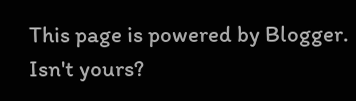This page is powered by Blogger. Isn't yours?